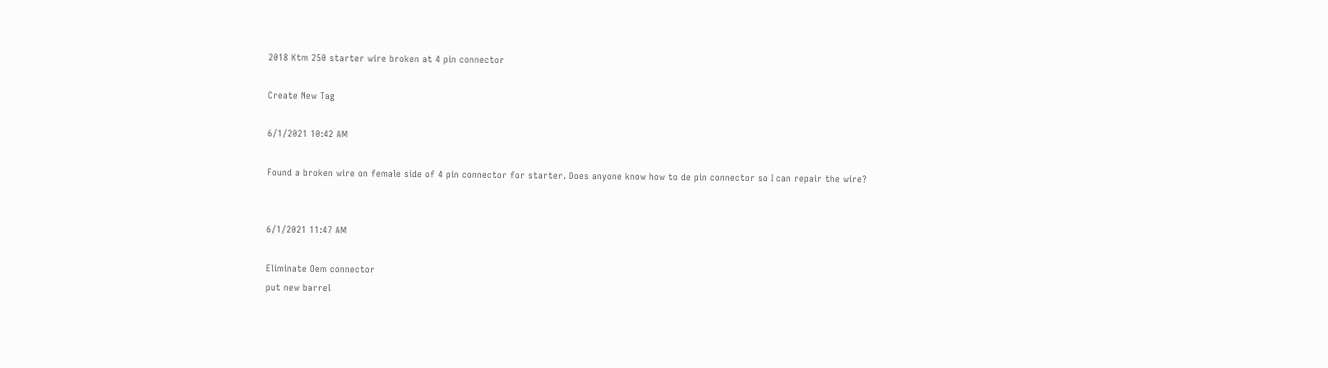2018 Ktm 250 starter wire broken at 4 pin connector

Create New Tag

6/1/2021 10:42 AM

Found a broken wire on female side of 4 pin connector for starter. Does anyone know how to de pin connector so I can repair the wire?


6/1/2021 11:47 AM

Eliminate Oem connector
put new barrel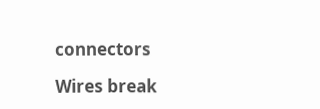connectors

Wires break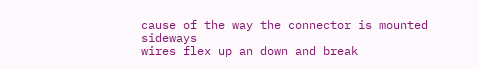cause of the way the connector is mounted sideways
wires flex up an down and break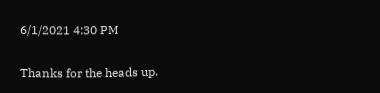6/1/2021 4:30 PM

Thanks for the heads up.